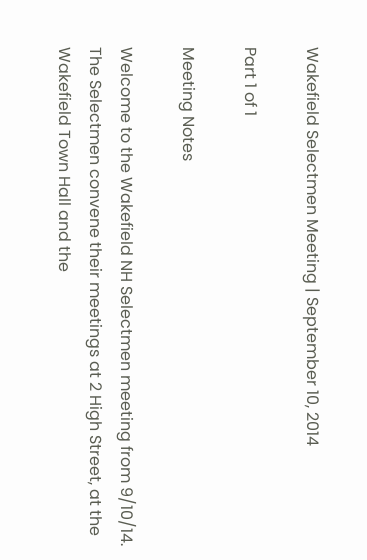Wakefield Selectmen Meeting | September 10, 2014

Part 1 of 1

Meeting Notes

Welcome to the Wakefield NH Selectmen meeting from 9/10/14. The Selectmen convene their meetings at 2 High Street, at the Wakefield Town Hall and the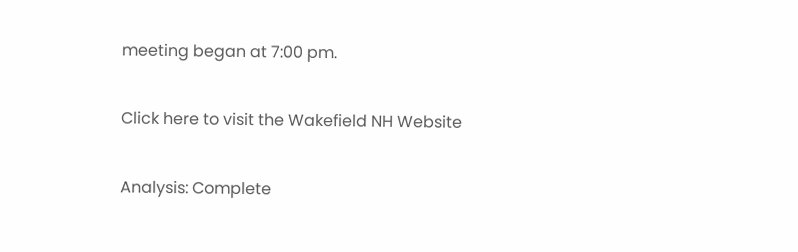meeting began at 7:00 pm.

Click here to visit the Wakefield NH Website

Analysis: Complete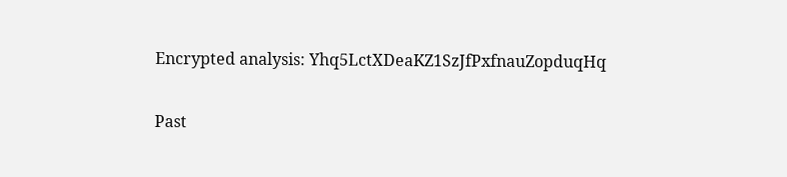Encrypted analysis: Yhq5LctXDeaKZ1SzJfPxfnauZopduqHq

Past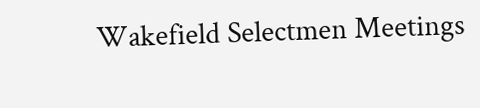Wakefield Selectmen Meetings